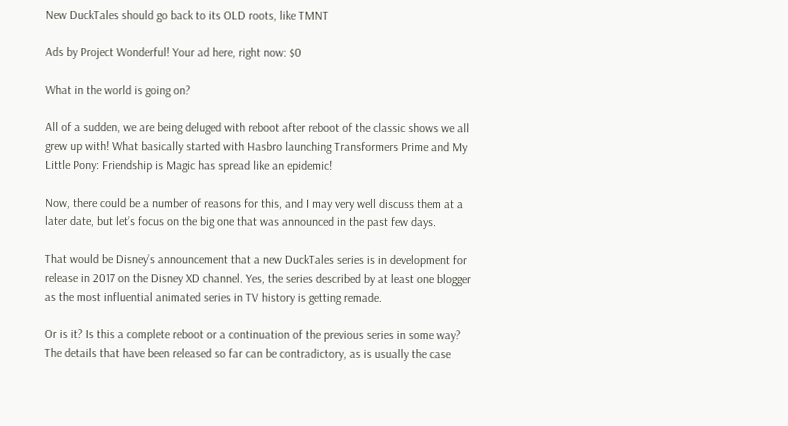New DuckTales should go back to its OLD roots, like TMNT

Ads by Project Wonderful! Your ad here, right now: $0

What in the world is going on?

All of a sudden, we are being deluged with reboot after reboot of the classic shows we all grew up with! What basically started with Hasbro launching Transformers Prime and My Little Pony: Friendship is Magic has spread like an epidemic!

Now, there could be a number of reasons for this, and I may very well discuss them at a later date, but let’s focus on the big one that was announced in the past few days.

That would be Disney’s announcement that a new DuckTales series is in development for release in 2017 on the Disney XD channel. Yes, the series described by at least one blogger as the most influential animated series in TV history is getting remade.

Or is it? Is this a complete reboot or a continuation of the previous series in some way? The details that have been released so far can be contradictory, as is usually the case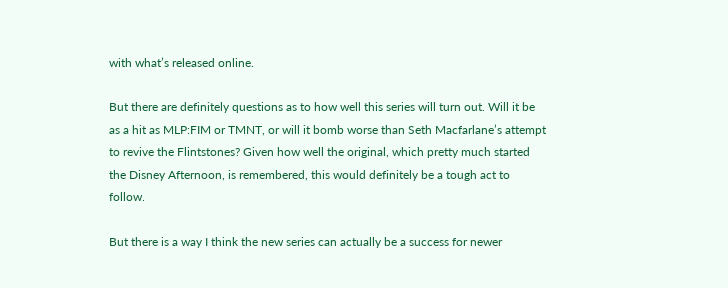with what’s released online.

But there are definitely questions as to how well this series will turn out. Will it be as a hit as MLP:FIM or TMNT, or will it bomb worse than Seth Macfarlane’s attempt to revive the Flintstones? Given how well the original, which pretty much started the Disney Afternoon, is remembered, this would definitely be a tough act to follow.

But there is a way I think the new series can actually be a success for newer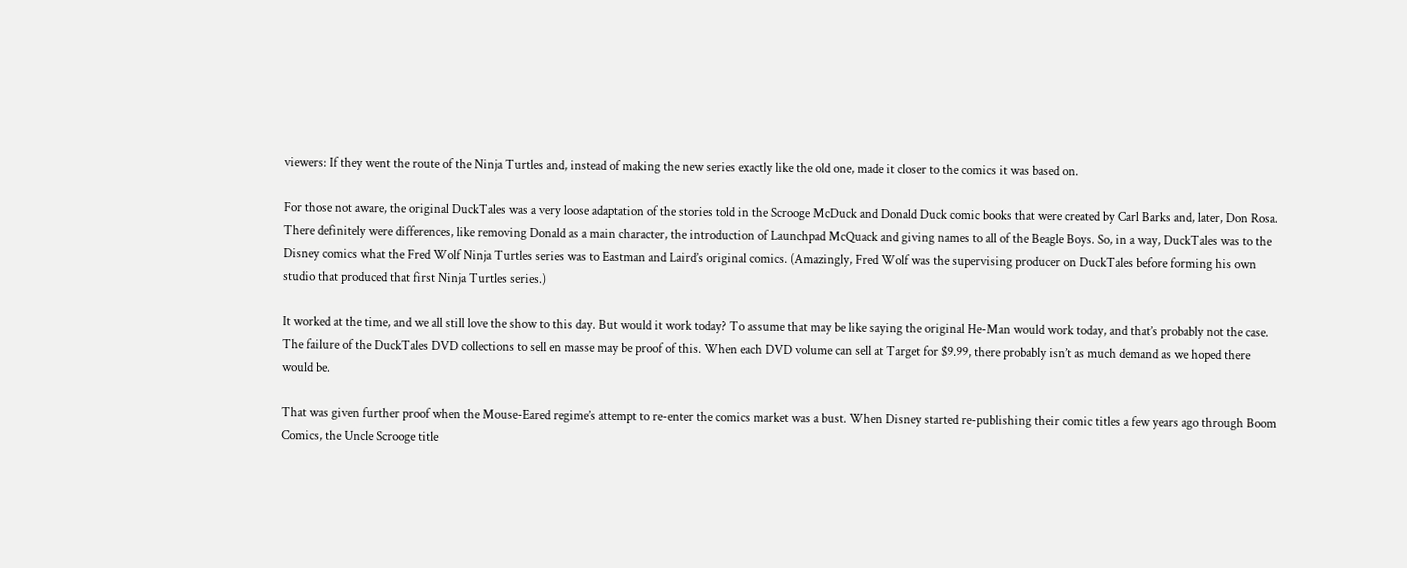viewers: If they went the route of the Ninja Turtles and, instead of making the new series exactly like the old one, made it closer to the comics it was based on.

For those not aware, the original DuckTales was a very loose adaptation of the stories told in the Scrooge McDuck and Donald Duck comic books that were created by Carl Barks and, later, Don Rosa. There definitely were differences, like removing Donald as a main character, the introduction of Launchpad McQuack and giving names to all of the Beagle Boys. So, in a way, DuckTales was to the Disney comics what the Fred Wolf Ninja Turtles series was to Eastman and Laird’s original comics. (Amazingly, Fred Wolf was the supervising producer on DuckTales before forming his own studio that produced that first Ninja Turtles series.)

It worked at the time, and we all still love the show to this day. But would it work today? To assume that may be like saying the original He-Man would work today, and that’s probably not the case. The failure of the DuckTales DVD collections to sell en masse may be proof of this. When each DVD volume can sell at Target for $9.99, there probably isn’t as much demand as we hoped there would be.

That was given further proof when the Mouse-Eared regime’s attempt to re-enter the comics market was a bust. When Disney started re-publishing their comic titles a few years ago through Boom Comics, the Uncle Scrooge title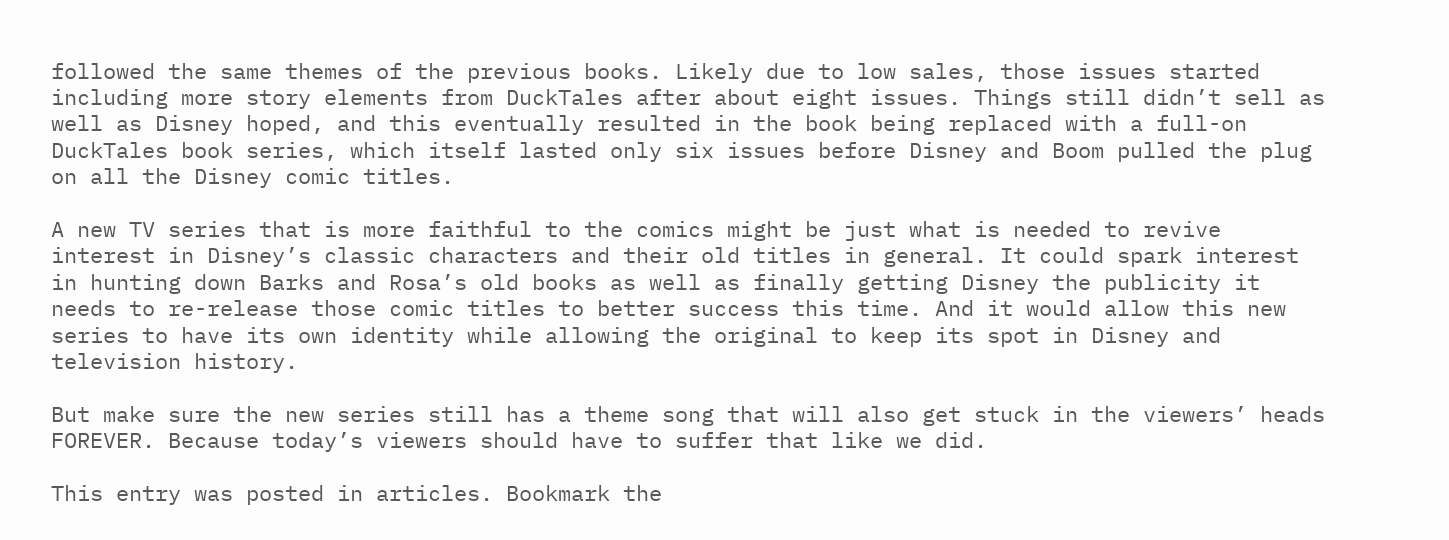followed the same themes of the previous books. Likely due to low sales, those issues started including more story elements from DuckTales after about eight issues. Things still didn’t sell as well as Disney hoped, and this eventually resulted in the book being replaced with a full-on DuckTales book series, which itself lasted only six issues before Disney and Boom pulled the plug on all the Disney comic titles.

A new TV series that is more faithful to the comics might be just what is needed to revive interest in Disney’s classic characters and their old titles in general. It could spark interest in hunting down Barks and Rosa’s old books as well as finally getting Disney the publicity it needs to re-release those comic titles to better success this time. And it would allow this new series to have its own identity while allowing the original to keep its spot in Disney and television history.

But make sure the new series still has a theme song that will also get stuck in the viewers’ heads FOREVER. Because today’s viewers should have to suffer that like we did.

This entry was posted in articles. Bookmark the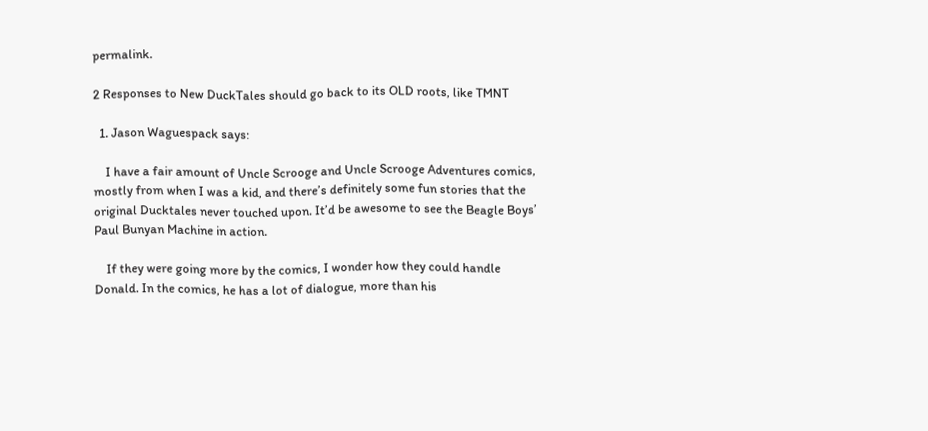permalink.

2 Responses to New DuckTales should go back to its OLD roots, like TMNT

  1. Jason Waguespack says:

    I have a fair amount of Uncle Scrooge and Uncle Scrooge Adventures comics, mostly from when I was a kid, and there’s definitely some fun stories that the original Ducktales never touched upon. It’d be awesome to see the Beagle Boys’ Paul Bunyan Machine in action.

    If they were going more by the comics, I wonder how they could handle Donald. In the comics, he has a lot of dialogue, more than his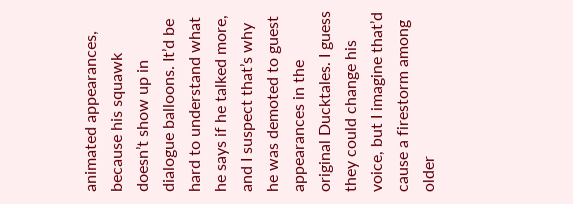animated appearances, because his squawk doesn’t show up in dialogue balloons. It’d be hard to understand what he says if he talked more, and I suspect that’s why he was demoted to guest appearances in the original Ducktales. I guess they could change his voice, but I imagine that’d cause a firestorm among older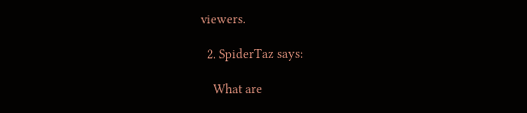viewers.

  2. SpiderTaz says:

    What are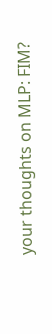your thoughts on MLP: FIM?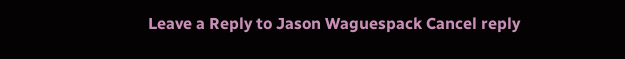Leave a Reply to Jason Waguespack Cancel reply